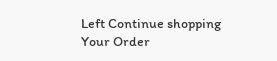Left Continue shopping
Your Order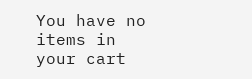You have no items in your cart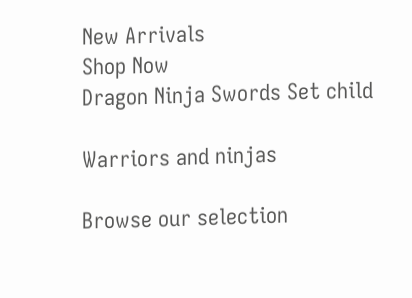New Arrivals
Shop Now
Dragon Ninja Swords Set child

Warriors and ninjas

Browse our selection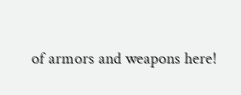of armors and weapons here!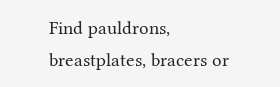Find pauldrons, breastplates, bracers or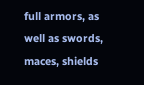full armors, as well as swords, maces, shields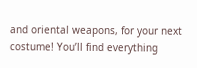and oriental weapons, for your next costume! You’ll find everything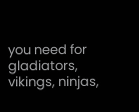you need for gladiators, vikings, ninjas,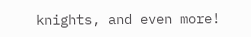knights, and even more!